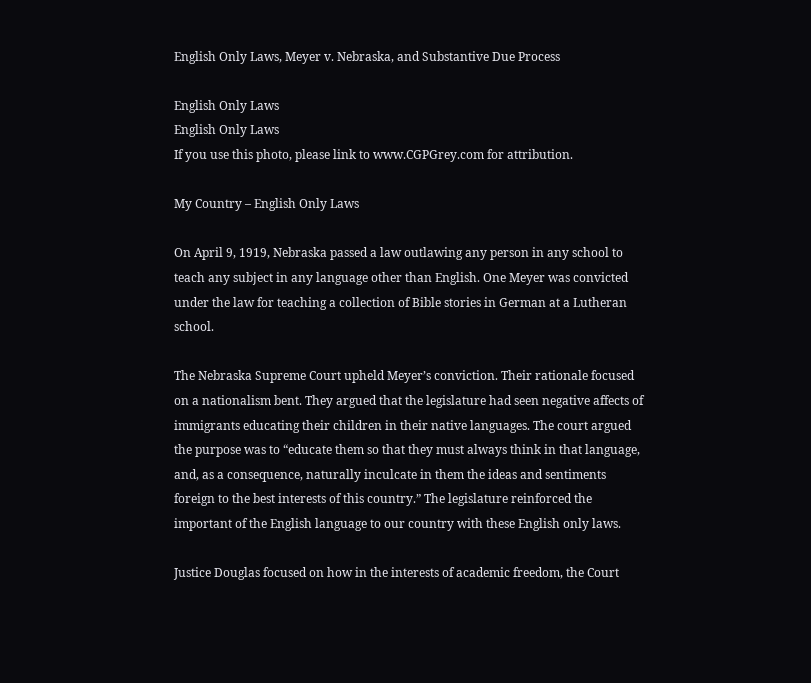English Only Laws, Meyer v. Nebraska, and Substantive Due Process

English Only Laws
English Only Laws
If you use this photo, please link to www.CGPGrey.com for attribution.

My Country – English Only Laws

On April 9, 1919, Nebraska passed a law outlawing any person in any school to teach any subject in any language other than English. One Meyer was convicted under the law for teaching a collection of Bible stories in German at a Lutheran school.

The Nebraska Supreme Court upheld Meyer’s conviction. Their rationale focused on a nationalism bent. They argued that the legislature had seen negative affects of immigrants educating their children in their native languages. The court argued the purpose was to “educate them so that they must always think in that language, and, as a consequence, naturally inculcate in them the ideas and sentiments foreign to the best interests of this country.” The legislature reinforced the important of the English language to our country with these English only laws.

Justice Douglas focused on how in the interests of academic freedom, the Court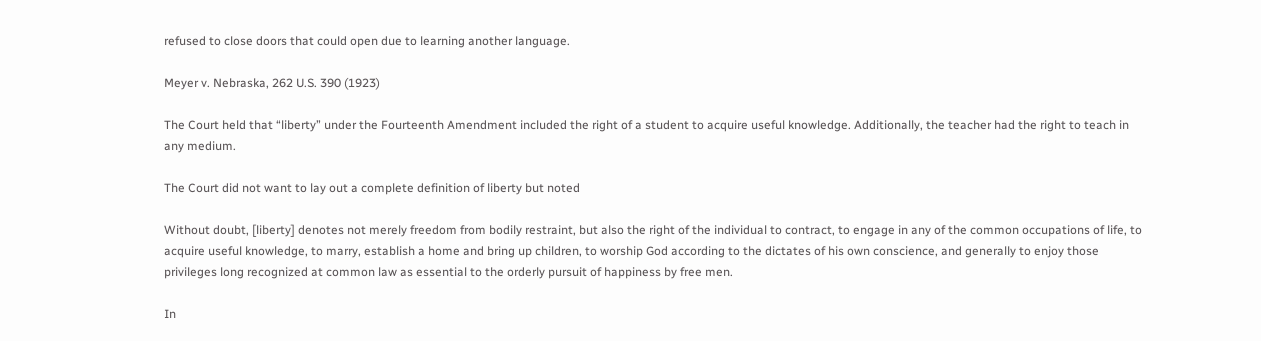refused to close doors that could open due to learning another language.

Meyer v. Nebraska, 262 U.S. 390 (1923)

The Court held that “liberty” under the Fourteenth Amendment included the right of a student to acquire useful knowledge. Additionally, the teacher had the right to teach in any medium.

The Court did not want to lay out a complete definition of liberty but noted

Without doubt, [liberty] denotes not merely freedom from bodily restraint, but also the right of the individual to contract, to engage in any of the common occupations of life, to acquire useful knowledge, to marry, establish a home and bring up children, to worship God according to the dictates of his own conscience, and generally to enjoy those privileges long recognized at common law as essential to the orderly pursuit of happiness by free men.

In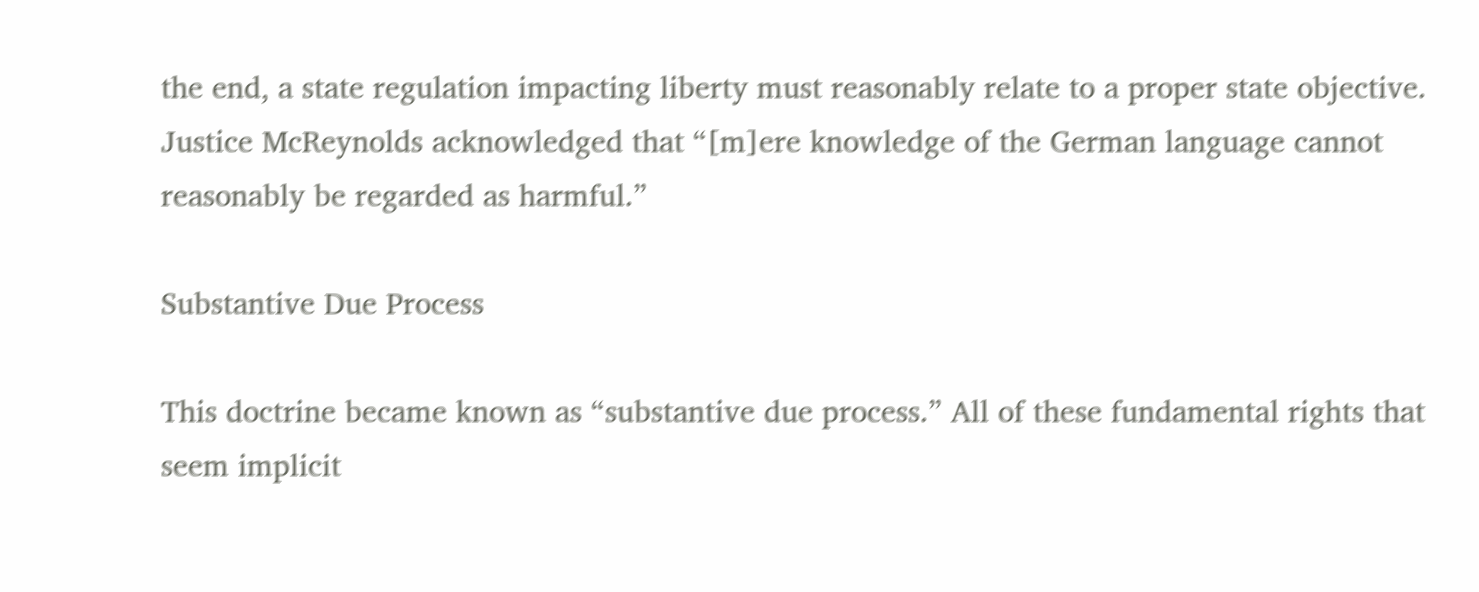the end, a state regulation impacting liberty must reasonably relate to a proper state objective. Justice McReynolds acknowledged that “[m]ere knowledge of the German language cannot reasonably be regarded as harmful.”

Substantive Due Process

This doctrine became known as “substantive due process.” All of these fundamental rights that seem implicit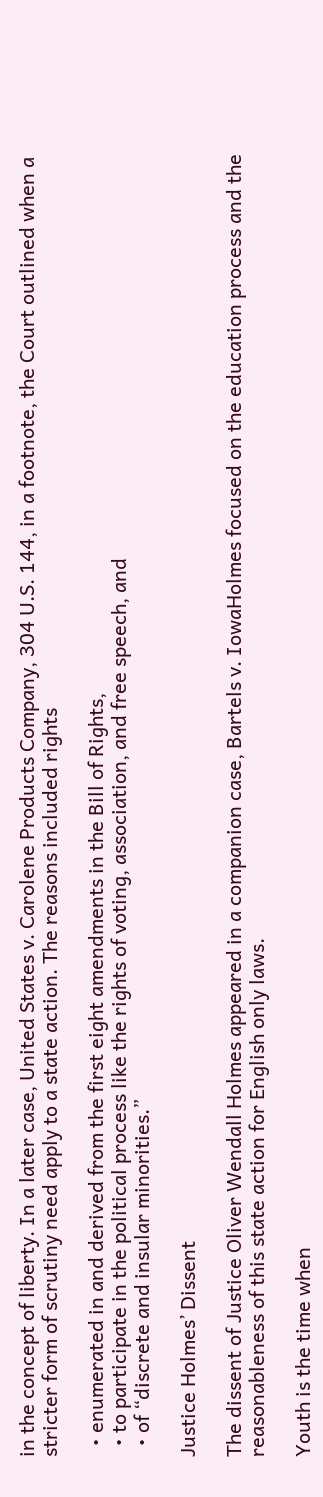in the concept of liberty. In a later case, United States v. Carolene Products Company, 304 U.S. 144, in a footnote, the Court outlined when a stricter form of scrutiny need apply to a state action. The reasons included rights

  • enumerated in and derived from the first eight amendments in the Bill of Rights,
  • to participate in the political process like the rights of voting, association, and free speech, and
  • of “discrete and insular minorities.”

Justice Holmes’ Dissent

The dissent of Justice Oliver Wendall Holmes appeared in a companion case, Bartels v. IowaHolmes focused on the education process and the reasonableness of this state action for English only laws.

Youth is the time when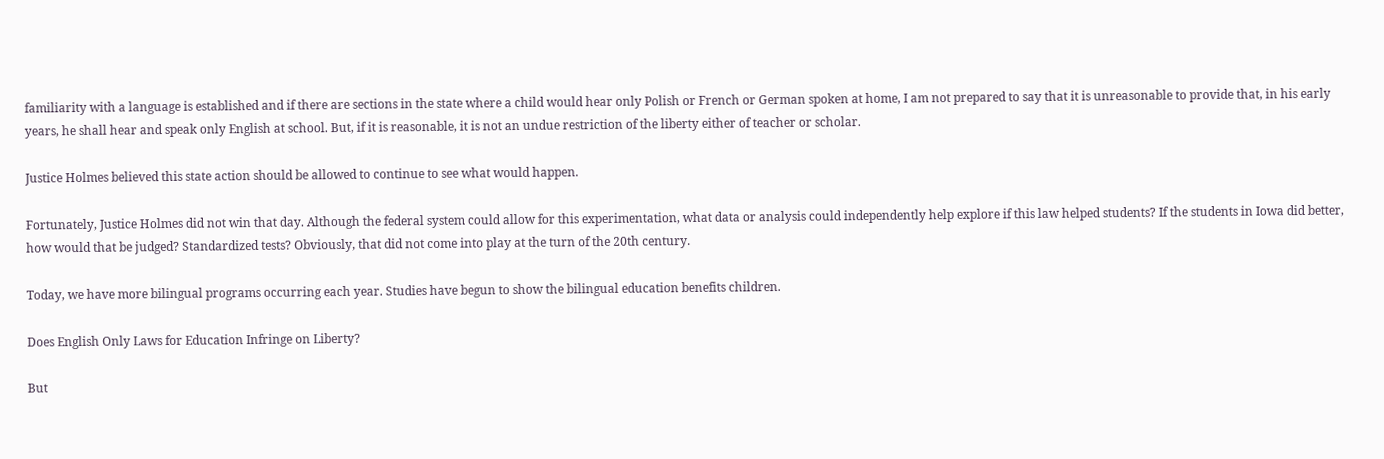familiarity with a language is established and if there are sections in the state where a child would hear only Polish or French or German spoken at home, I am not prepared to say that it is unreasonable to provide that, in his early years, he shall hear and speak only English at school. But, if it is reasonable, it is not an undue restriction of the liberty either of teacher or scholar.

Justice Holmes believed this state action should be allowed to continue to see what would happen.

Fortunately, Justice Holmes did not win that day. Although the federal system could allow for this experimentation, what data or analysis could independently help explore if this law helped students? If the students in Iowa did better, how would that be judged? Standardized tests? Obviously, that did not come into play at the turn of the 20th century.

Today, we have more bilingual programs occurring each year. Studies have begun to show the bilingual education benefits children.

Does English Only Laws for Education Infringe on Liberty?

But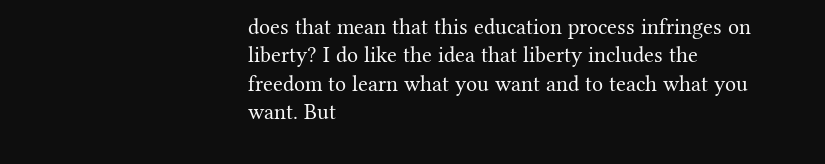does that mean that this education process infringes on liberty? I do like the idea that liberty includes the freedom to learn what you want and to teach what you want. But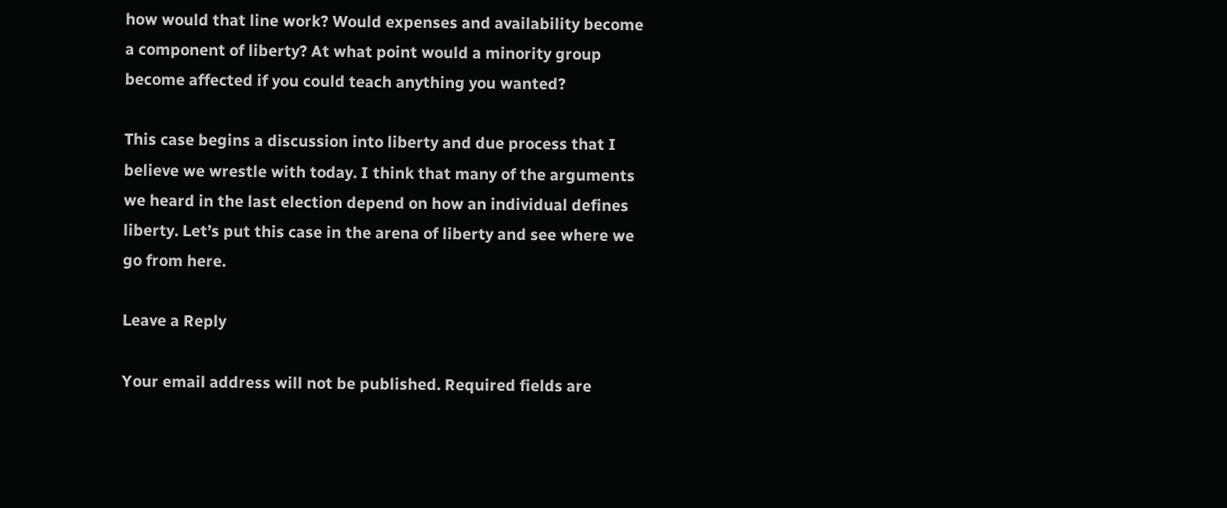how would that line work? Would expenses and availability become a component of liberty? At what point would a minority group become affected if you could teach anything you wanted?

This case begins a discussion into liberty and due process that I believe we wrestle with today. I think that many of the arguments we heard in the last election depend on how an individual defines liberty. Let’s put this case in the arena of liberty and see where we go from here.

Leave a Reply

Your email address will not be published. Required fields are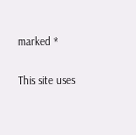marked *

This site uses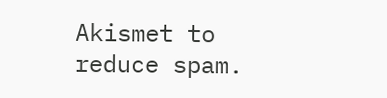Akismet to reduce spam.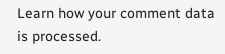Learn how your comment data is processed.